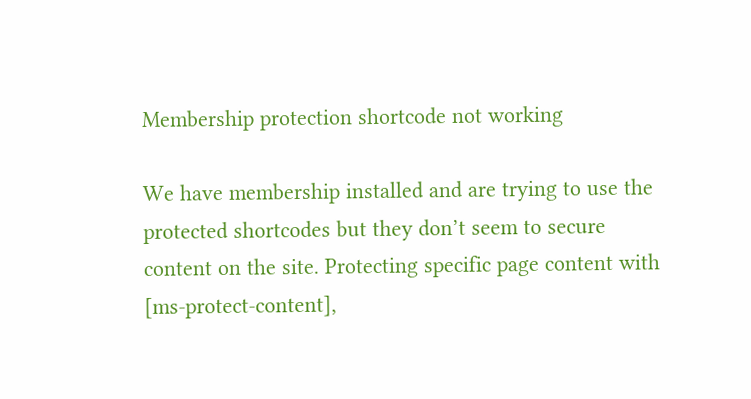Membership protection shortcode not working

We have membership installed and are trying to use the protected shortcodes but they don’t seem to secure content on the site. Protecting specific page content with [ms-protect-content],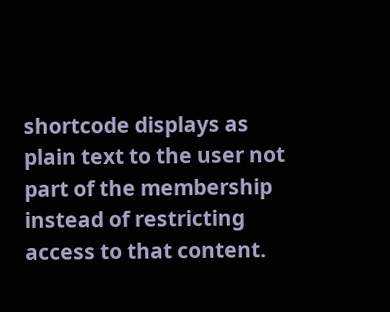shortcode displays as plain text to the user not part of the membership instead of restricting access to that content.